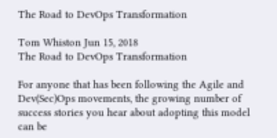The Road to DevOps Transformation

Tom Whiston Jun 15, 2018
The Road to DevOps Transformation

For anyone that has been following the Agile and Dev(Sec)Ops movements, the growing number of success stories you hear about adopting this model can be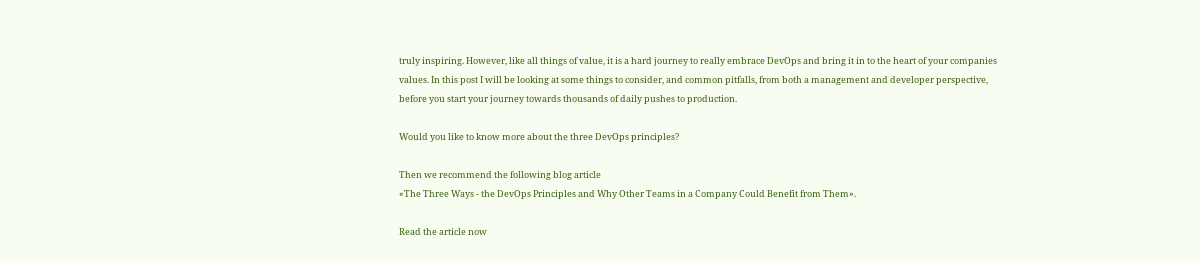truly inspiring. However, like all things of value, it is a hard journey to really embrace DevOps and bring it in to the heart of your companies values. In this post I will be looking at some things to consider, and common pitfalls, from both a management and developer perspective, before you start your journey towards thousands of daily pushes to production.

Would you like to know more about the three DevOps principles?

Then we recommend the following blog article
«The Three Ways - the DevOps Principles and Why Other Teams in a Company Could Benefit from Them».

Read the article now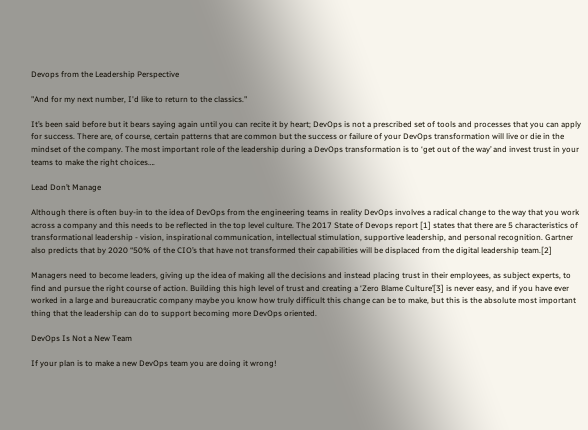Devops from the Leadership Perspective

"And for my next number, I'd like to return to the classics."

It’s been said before but it bears saying again until you can recite it by heart; DevOps is not a prescribed set of tools and processes that you can apply for success. There are, of course, certain patterns that are common but the success or failure of your DevOps transformation will live or die in the mindset of the company. The most important role of the leadership during a DevOps transformation is to ‘get out of the way’ and invest trust in your teams to make the right choices….

Lead Don’t Manage

Although there is often buy-in to the idea of DevOps from the engineering teams in reality DevOps involves a radical change to the way that you work across a company and this needs to be reflected in the top level culture. The 2017 State of Devops report [1] states that there are 5 characteristics of transformational leadership - vision, inspirational communication, intellectual stimulation, supportive leadership, and personal recognition. Gartner also predicts that by 2020 “50% of the CIO’s that have not transformed their capabilities will be displaced from the digital leadership team.[2]

Managers need to become leaders, giving up the idea of making all the decisions and instead placing trust in their employees, as subject experts, to find and pursue the right course of action. Building this high level of trust and creating a ‘Zero Blame Culture’[3] is never easy, and if you have ever worked in a large and bureaucratic company maybe you know how truly difficult this change can be to make, but this is the absolute most important thing that the leadership can do to support becoming more DevOps oriented.

DevOps Is Not a New Team

If your plan is to make a new DevOps team you are doing it wrong!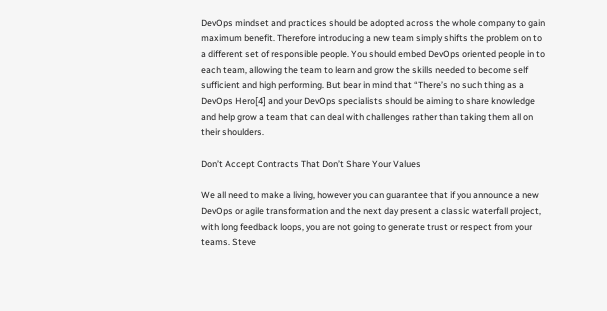DevOps mindset and practices should be adopted across the whole company to gain maximum benefit. Therefore introducing a new team simply shifts the problem on to a different set of responsible people. You should embed DevOps oriented people in to each team, allowing the team to learn and grow the skills needed to become self sufficient and high performing. But bear in mind that “There’s no such thing as a DevOps Hero[4] and your DevOps specialists should be aiming to share knowledge and help grow a team that can deal with challenges rather than taking them all on their shoulders.

Don’t Accept Contracts That Don’t Share Your Values

We all need to make a living, however you can guarantee that if you announce a new DevOps or agile transformation and the next day present a classic waterfall project, with long feedback loops, you are not going to generate trust or respect from your teams. Steve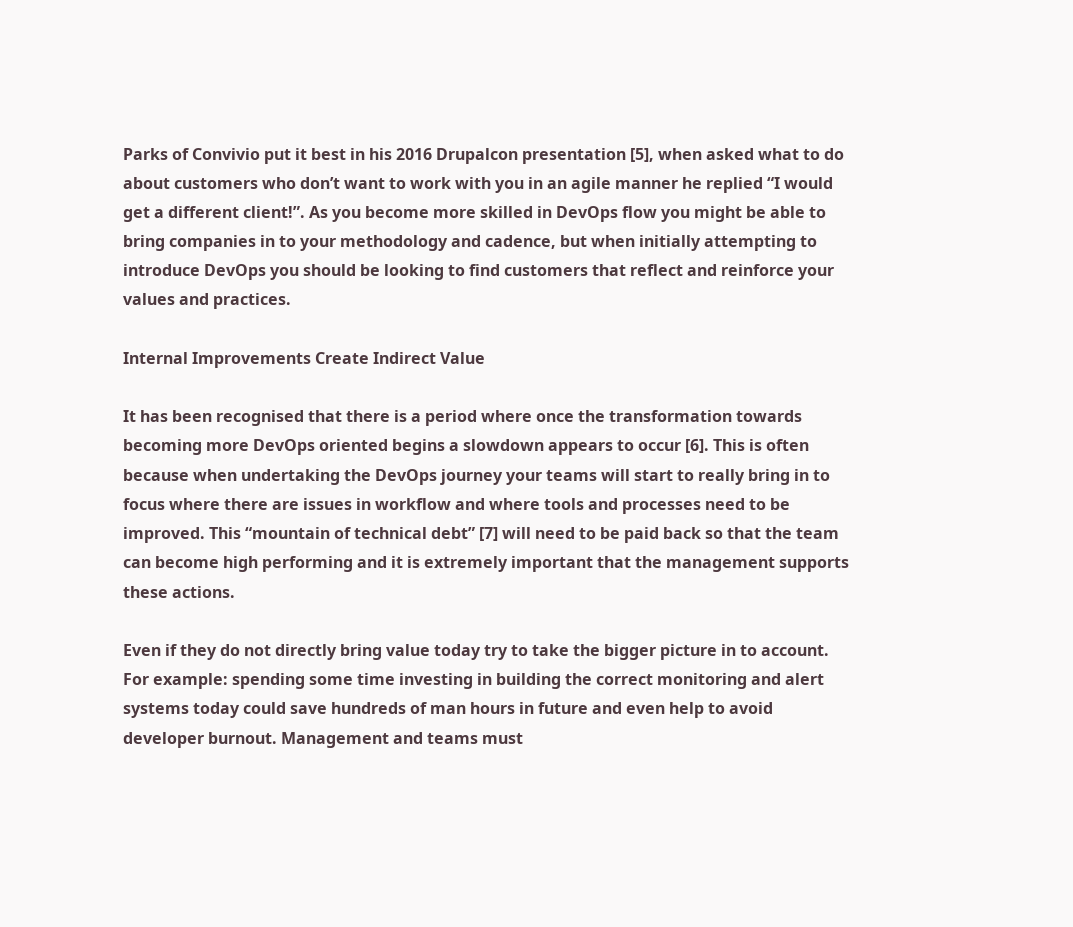Parks of Convivio put it best in his 2016 Drupalcon presentation [5], when asked what to do about customers who don’t want to work with you in an agile manner he replied “I would get a different client!”. As you become more skilled in DevOps flow you might be able to bring companies in to your methodology and cadence, but when initially attempting to introduce DevOps you should be looking to find customers that reflect and reinforce your values and practices.

Internal Improvements Create Indirect Value

It has been recognised that there is a period where once the transformation towards becoming more DevOps oriented begins a slowdown appears to occur [6]. This is often because when undertaking the DevOps journey your teams will start to really bring in to focus where there are issues in workflow and where tools and processes need to be improved. This “mountain of technical debt” [7] will need to be paid back so that the team can become high performing and it is extremely important that the management supports these actions.

Even if they do not directly bring value today try to take the bigger picture in to account. For example: spending some time investing in building the correct monitoring and alert systems today could save hundreds of man hours in future and even help to avoid developer burnout. Management and teams must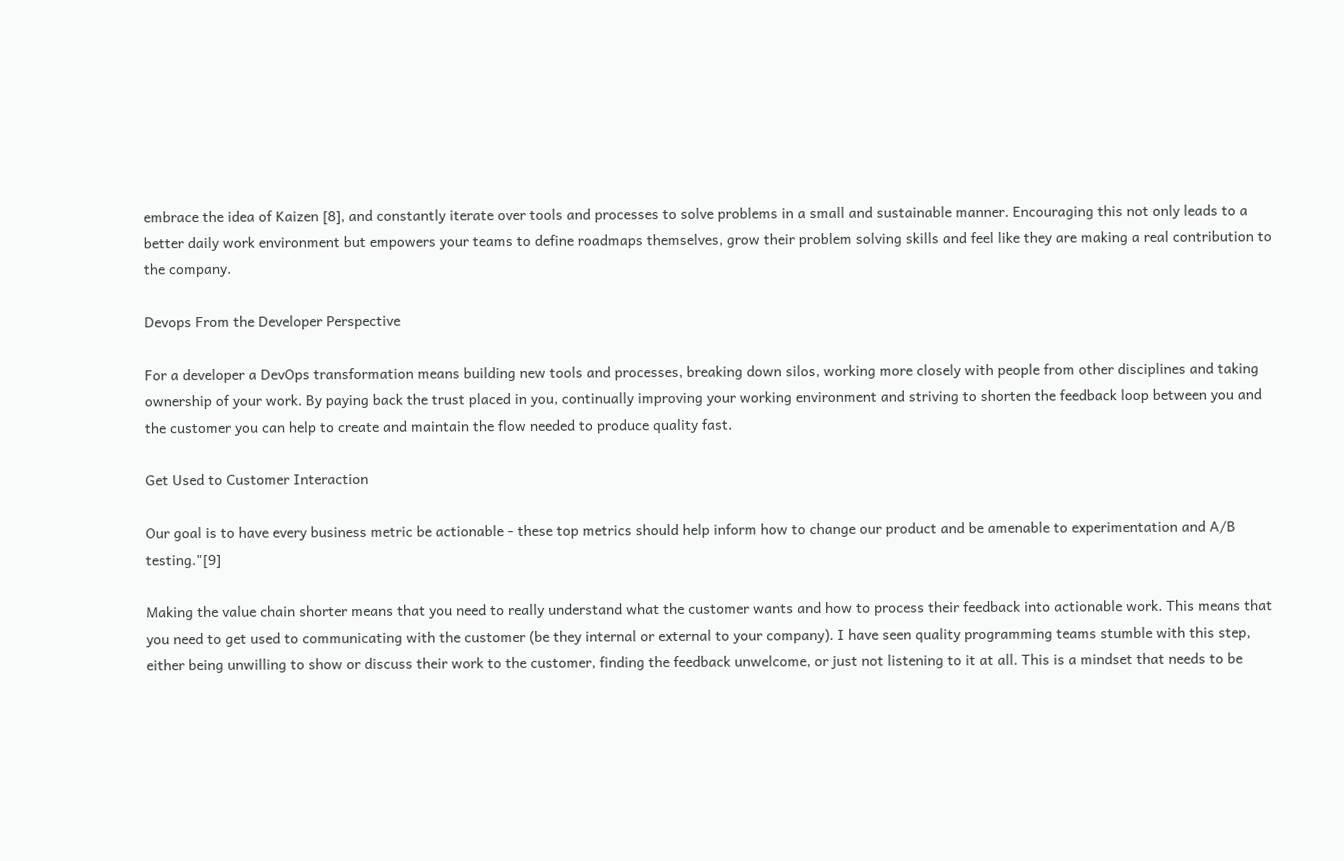embrace the idea of Kaizen [8], and constantly iterate over tools and processes to solve problems in a small and sustainable manner. Encouraging this not only leads to a better daily work environment but empowers your teams to define roadmaps themselves, grow their problem solving skills and feel like they are making a real contribution to the company.

Devops From the Developer Perspective

For a developer a DevOps transformation means building new tools and processes, breaking down silos, working more closely with people from other disciplines and taking ownership of your work. By paying back the trust placed in you, continually improving your working environment and striving to shorten the feedback loop between you and the customer you can help to create and maintain the flow needed to produce quality fast.

Get Used to Customer Interaction

Our goal is to have every business metric be actionable - these top metrics should help inform how to change our product and be amenable to experimentation and A/B testing."[9]

Making the value chain shorter means that you need to really understand what the customer wants and how to process their feedback into actionable work. This means that you need to get used to communicating with the customer (be they internal or external to your company). I have seen quality programming teams stumble with this step, either being unwilling to show or discuss their work to the customer, finding the feedback unwelcome, or just not listening to it at all. This is a mindset that needs to be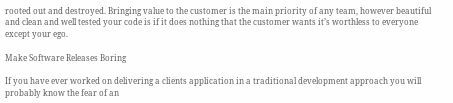rooted out and destroyed. Bringing value to the customer is the main priority of any team, however beautiful and clean and well tested your code is if it does nothing that the customer wants it’s worthless to everyone except your ego.

Make Software Releases Boring

If you have ever worked on delivering a clients application in a traditional development approach you will probably know the fear of an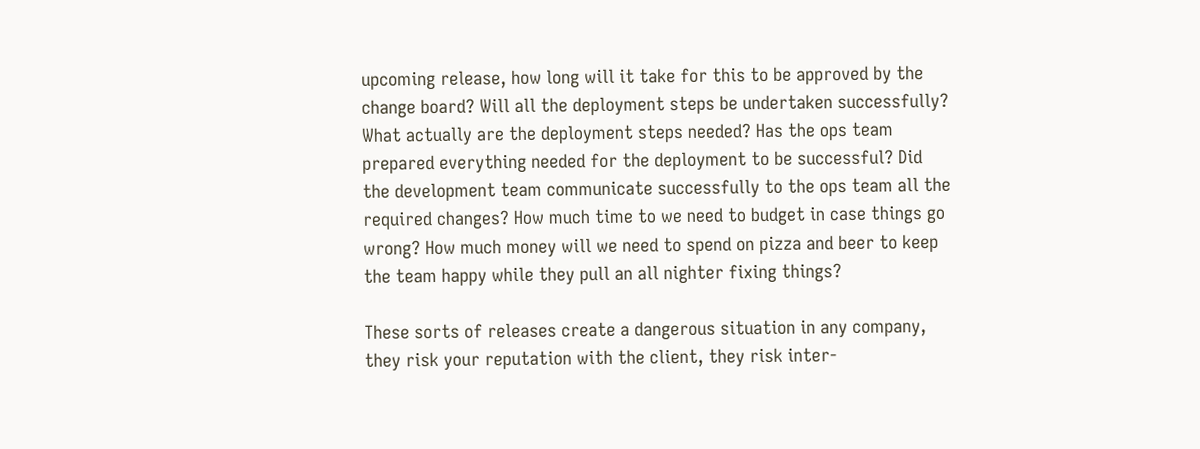upcoming release, how long will it take for this to be approved by the change board? Will all the deployment steps be undertaken successfully? What actually are the deployment steps needed? Has the ops team prepared everything needed for the deployment to be successful? Did the development team communicate successfully to the ops team all the required changes? How much time to we need to budget in case things go wrong? How much money will we need to spend on pizza and beer to keep the team happy while they pull an all nighter fixing things?

These sorts of releases create a dangerous situation in any company, they risk your reputation with the client, they risk inter-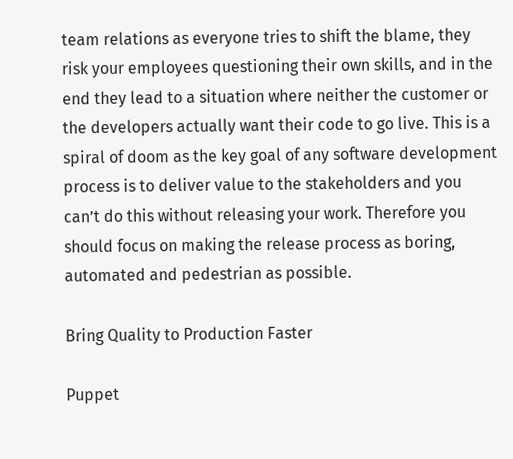team relations as everyone tries to shift the blame, they risk your employees questioning their own skills, and in the end they lead to a situation where neither the customer or the developers actually want their code to go live. This is a spiral of doom as the key goal of any software development process is to deliver value to the stakeholders and you can’t do this without releasing your work. Therefore you should focus on making the release process as boring, automated and pedestrian as possible.

Bring Quality to Production Faster

Puppet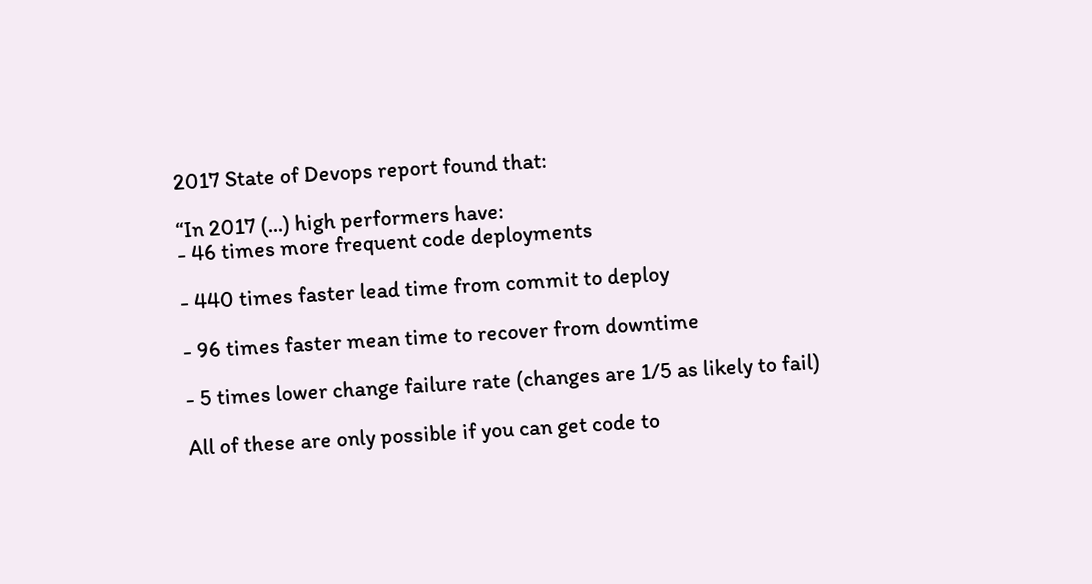2017 State of Devops report found that:

“In 2017 (...) high performers have:
- 46 times more frequent code deployments

- 440 times faster lead time from commit to deploy

- 96 times faster mean time to recover from downtime

- 5 times lower change failure rate (changes are 1/5 as likely to fail)

All of these are only possible if you can get code to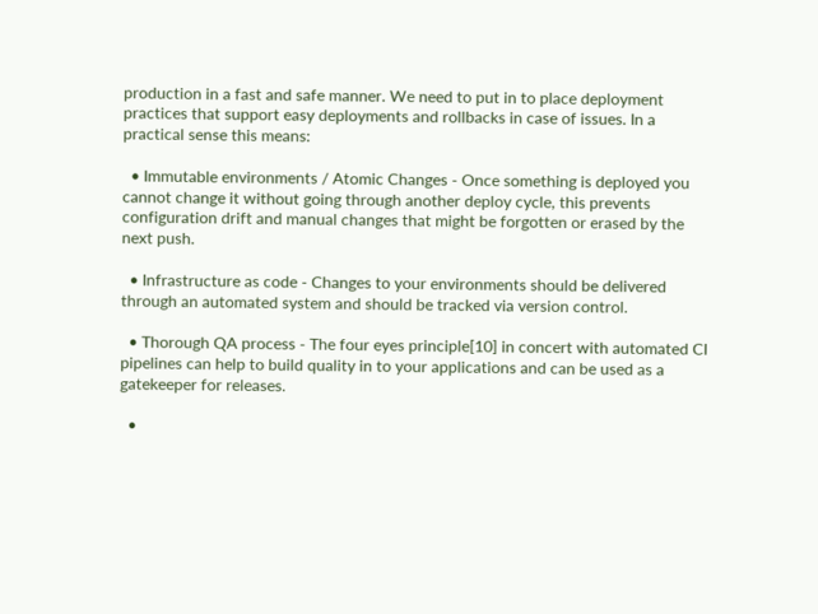production in a fast and safe manner. We need to put in to place deployment practices that support easy deployments and rollbacks in case of issues. In a practical sense this means:

  • Immutable environments / Atomic Changes - Once something is deployed you cannot change it without going through another deploy cycle, this prevents configuration drift and manual changes that might be forgotten or erased by the next push.

  • Infrastructure as code - Changes to your environments should be delivered through an automated system and should be tracked via version control.

  • Thorough QA process - The four eyes principle[10] in concert with automated CI pipelines can help to build quality in to your applications and can be used as a gatekeeper for releases.

  •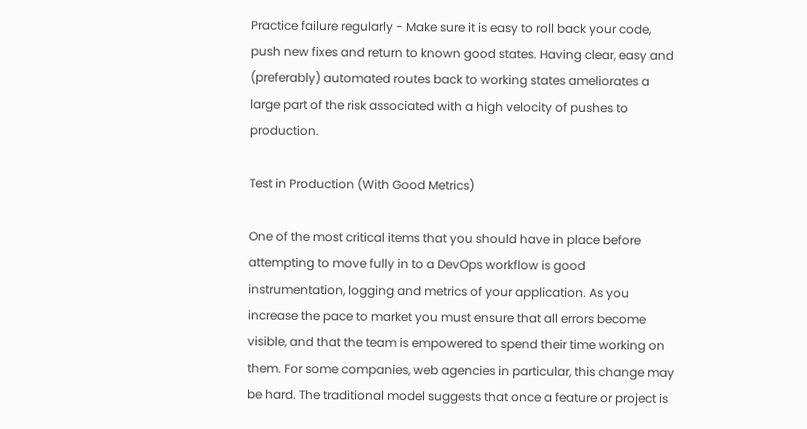Practice failure regularly - Make sure it is easy to roll back your code, push new fixes and return to known good states. Having clear, easy and (preferably) automated routes back to working states ameliorates a large part of the risk associated with a high velocity of pushes to production.

Test in Production (With Good Metrics)

One of the most critical items that you should have in place before attempting to move fully in to a DevOps workflow is good instrumentation, logging and metrics of your application. As you increase the pace to market you must ensure that all errors become visible, and that the team is empowered to spend their time working on them. For some companies, web agencies in particular, this change may be hard. The traditional model suggests that once a feature or project is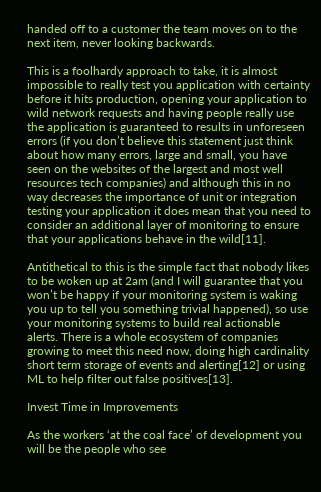handed off to a customer the team moves on to the next item, never looking backwards.

This is a foolhardy approach to take, it is almost impossible to really test you application with certainty before it hits production, opening your application to wild network requests and having people really use the application is guaranteed to results in unforeseen errors (if you don’t believe this statement just think about how many errors, large and small, you have seen on the websites of the largest and most well resources tech companies) and although this in no way decreases the importance of unit or integration testing your application it does mean that you need to consider an additional layer of monitoring to ensure that your applications behave in the wild[11].

Antithetical to this is the simple fact that nobody likes to be woken up at 2am (and I will guarantee that you won’t be happy if your monitoring system is waking you up to tell you something trivial happened), so use your monitoring systems to build real actionable alerts. There is a whole ecosystem of companies growing to meet this need now, doing high cardinality short term storage of events and alerting[12] or using ML to help filter out false positives[13].

Invest Time in Improvements

As the workers ‘at the coal face’ of development you will be the people who see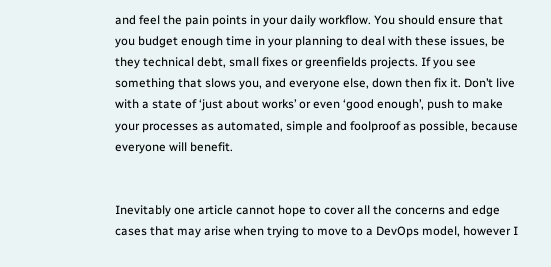and feel the pain points in your daily workflow. You should ensure that you budget enough time in your planning to deal with these issues, be they technical debt, small fixes or greenfields projects. If you see something that slows you, and everyone else, down then fix it. Don’t live with a state of ‘just about works’ or even ‘good enough’, push to make your processes as automated, simple and foolproof as possible, because everyone will benefit.


Inevitably one article cannot hope to cover all the concerns and edge cases that may arise when trying to move to a DevOps model, however I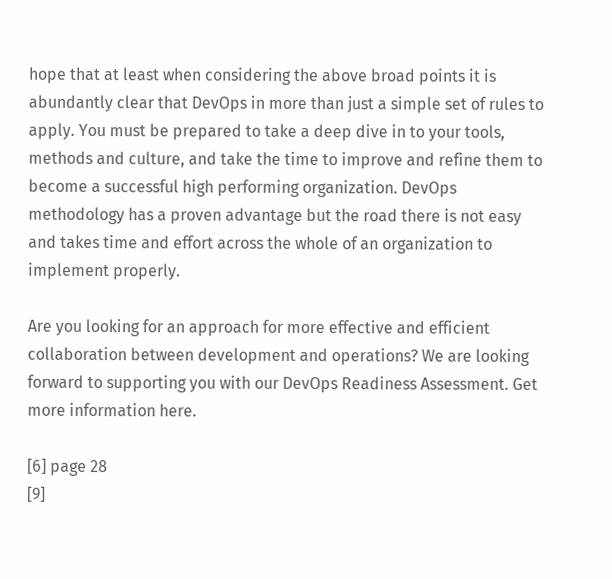hope that at least when considering the above broad points it is abundantly clear that DevOps in more than just a simple set of rules to apply. You must be prepared to take a deep dive in to your tools, methods and culture, and take the time to improve and refine them to become a successful high performing organization. DevOps methodology has a proven advantage but the road there is not easy and takes time and effort across the whole of an organization to implement properly.

Are you looking for an approach for more effective and efficient collaboration between development and operations? We are looking forward to supporting you with our DevOps Readiness Assessment. Get more information here.

[6] page 28
[9]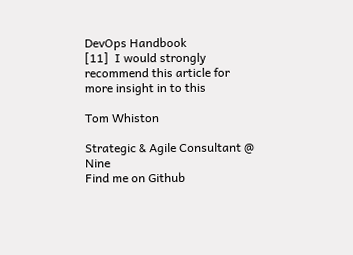DevOps Handbook
[11]  I would strongly recommend this article for more insight in to this

Tom Whiston

Strategic & Agile Consultant @ Nine
Find me on Github